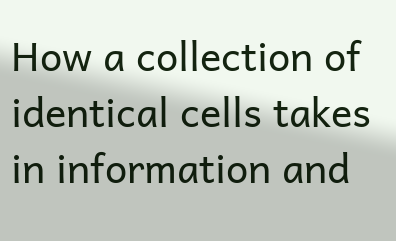How a collection of identical cells takes in information and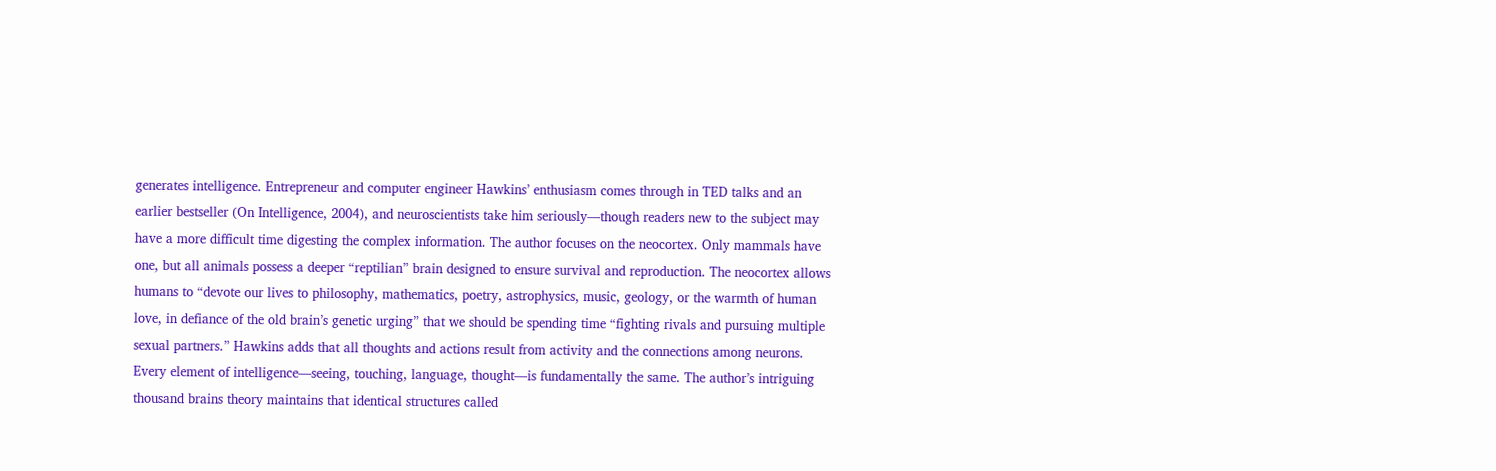generates intelligence. Entrepreneur and computer engineer Hawkins’ enthusiasm comes through in TED talks and an earlier bestseller (On Intelligence, 2004), and neuroscientists take him seriously—though readers new to the subject may have a more difficult time digesting the complex information. The author focuses on the neocortex. Only mammals have one, but all animals possess a deeper “reptilian” brain designed to ensure survival and reproduction. The neocortex allows humans to “devote our lives to philosophy, mathematics, poetry, astrophysics, music, geology, or the warmth of human love, in defiance of the old brain’s genetic urging” that we should be spending time “fighting rivals and pursuing multiple sexual partners.” Hawkins adds that all thoughts and actions result from activity and the connections among neurons. Every element of intelligence—seeing, touching, language, thought—is fundamentally the same. The author’s intriguing thousand brains theory maintains that identical structures called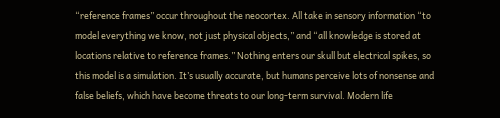“reference frames” occur throughout the neocortex. All take in sensory information “to model everything we know, not just physical objects,” and “all knowledge is stored at locations relative to reference frames.” Nothing enters our skull but electrical spikes, so this model is a simulation. It’s usually accurate, but humans perceive lots of nonsense and false beliefs, which have become threats to our long-term survival. Modern life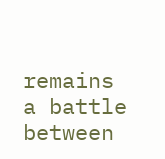remains a battle between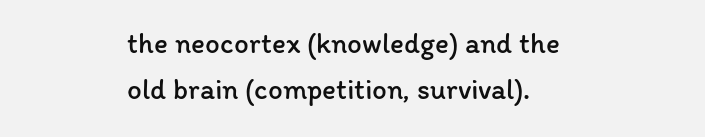the neocortex (knowledge) and the old brain (competition, survival).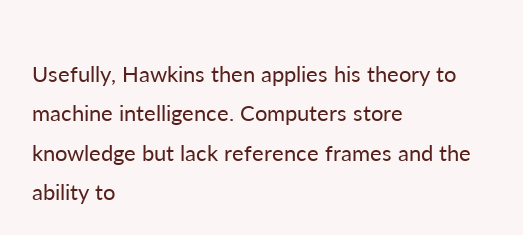Usefully, Hawkins then applies his theory to machine intelligence. Computers store knowledge but lack reference frames and the ability to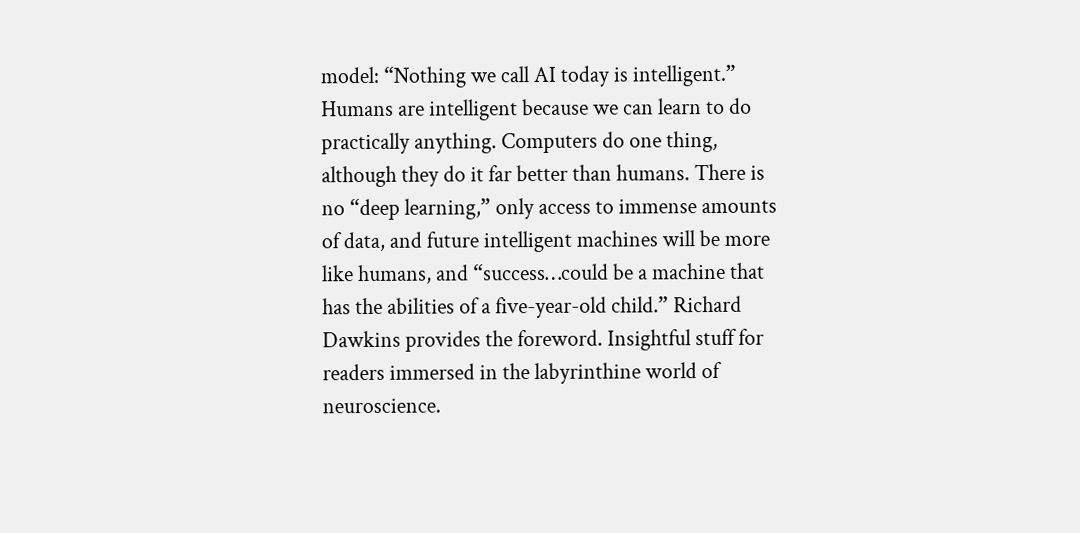model: “Nothing we call AI today is intelligent.” Humans are intelligent because we can learn to do practically anything. Computers do one thing, although they do it far better than humans. There is no “deep learning,” only access to immense amounts of data, and future intelligent machines will be more like humans, and “success…could be a machine that has the abilities of a five-year-old child.” Richard Dawkins provides the foreword. Insightful stuff for readers immersed in the labyrinthine world of neuroscience.